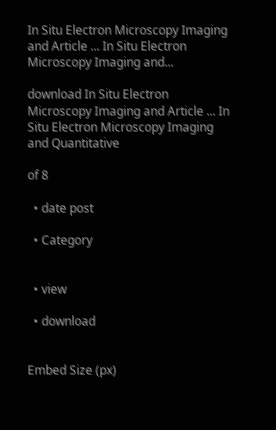In Situ Electron Microscopy Imaging and Article ... In Situ Electron Microscopy Imaging and...

download In Situ Electron Microscopy Imaging and Article ... In Situ Electron Microscopy Imaging and Quantitative

of 8

  • date post

  • Category


  • view

  • download


Embed Size (px)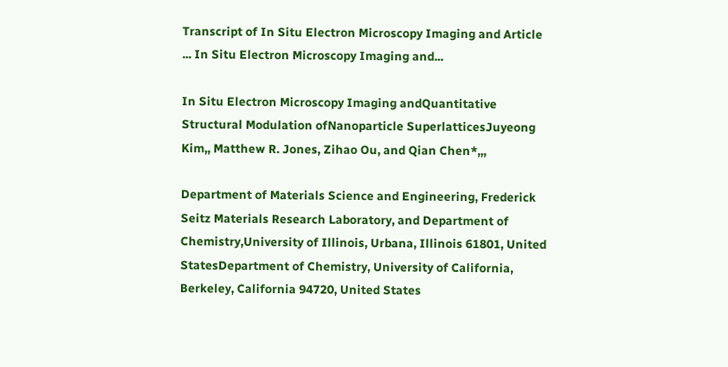Transcript of In Situ Electron Microscopy Imaging and Article ... In Situ Electron Microscopy Imaging and...

In Situ Electron Microscopy Imaging andQuantitative Structural Modulation ofNanoparticle SuperlatticesJuyeong Kim,, Matthew R. Jones, Zihao Ou, and Qian Chen*,,,

Department of Materials Science and Engineering, Frederick Seitz Materials Research Laboratory, and Department of Chemistry,University of Illinois, Urbana, Illinois 61801, United StatesDepartment of Chemistry, University of California, Berkeley, California 94720, United States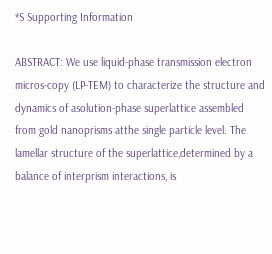*S Supporting Information

ABSTRACT: We use liquid-phase transmission electron micros-copy (LP-TEM) to characterize the structure and dynamics of asolution-phase superlattice assembled from gold nanoprisms atthe single particle level. The lamellar structure of the superlattice,determined by a balance of interprism interactions, is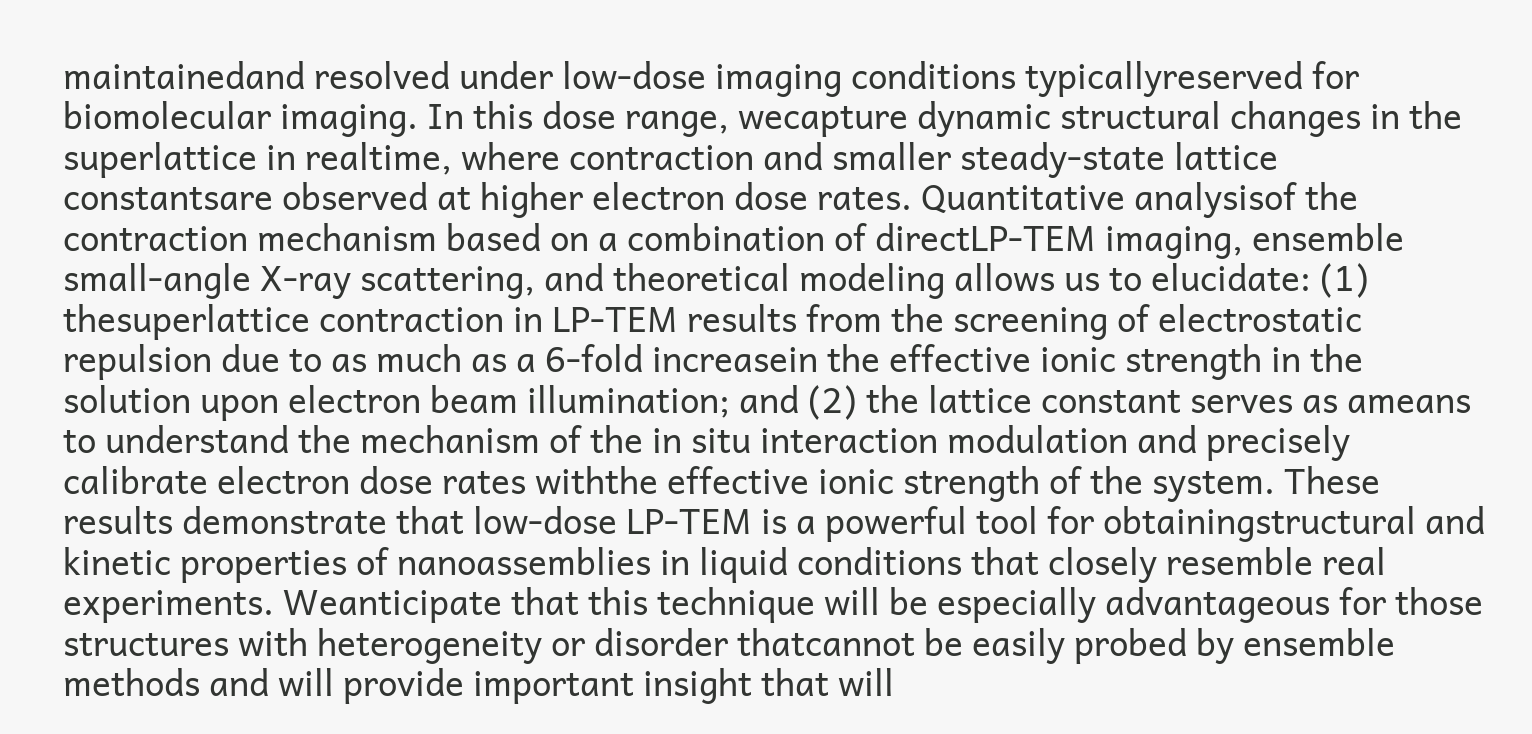maintainedand resolved under low-dose imaging conditions typicallyreserved for biomolecular imaging. In this dose range, wecapture dynamic structural changes in the superlattice in realtime, where contraction and smaller steady-state lattice constantsare observed at higher electron dose rates. Quantitative analysisof the contraction mechanism based on a combination of directLP-TEM imaging, ensemble small-angle X-ray scattering, and theoretical modeling allows us to elucidate: (1) thesuperlattice contraction in LP-TEM results from the screening of electrostatic repulsion due to as much as a 6-fold increasein the effective ionic strength in the solution upon electron beam illumination; and (2) the lattice constant serves as ameans to understand the mechanism of the in situ interaction modulation and precisely calibrate electron dose rates withthe effective ionic strength of the system. These results demonstrate that low-dose LP-TEM is a powerful tool for obtainingstructural and kinetic properties of nanoassemblies in liquid conditions that closely resemble real experiments. Weanticipate that this technique will be especially advantageous for those structures with heterogeneity or disorder thatcannot be easily probed by ensemble methods and will provide important insight that will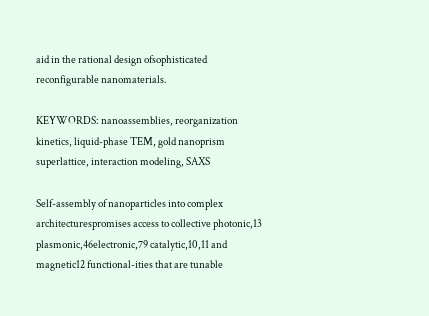aid in the rational design ofsophisticated reconfigurable nanomaterials.

KEYWORDS: nanoassemblies, reorganization kinetics, liquid-phase TEM, gold nanoprism superlattice, interaction modeling, SAXS

Self-assembly of nanoparticles into complex architecturespromises access to collective photonic,13 plasmonic,46electronic,79 catalytic,10,11 and magnetic12 functional-ities that are tunable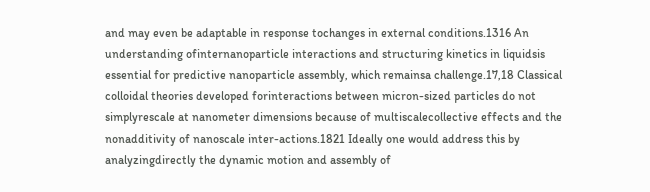and may even be adaptable in response tochanges in external conditions.1316 An understanding ofinternanoparticle interactions and structuring kinetics in liquidsis essential for predictive nanoparticle assembly, which remainsa challenge.17,18 Classical colloidal theories developed forinteractions between micron-sized particles do not simplyrescale at nanometer dimensions because of multiscalecollective effects and the nonadditivity of nanoscale inter-actions.1821 Ideally one would address this by analyzingdirectly the dynamic motion and assembly of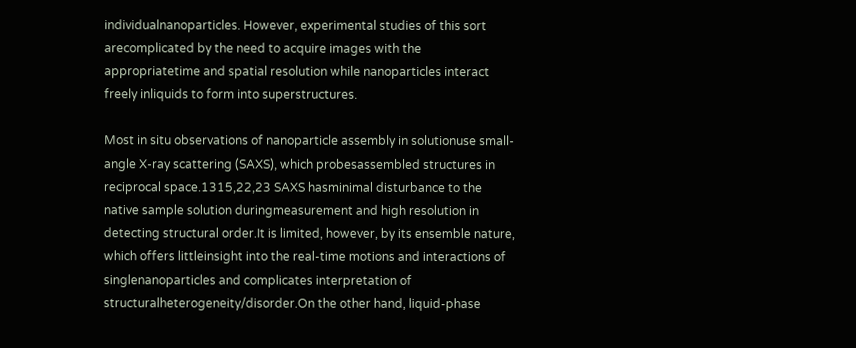individualnanoparticles. However, experimental studies of this sort arecomplicated by the need to acquire images with the appropriatetime and spatial resolution while nanoparticles interact freely inliquids to form into superstructures.

Most in situ observations of nanoparticle assembly in solutionuse small-angle X-ray scattering (SAXS), which probesassembled structures in reciprocal space.1315,22,23 SAXS hasminimal disturbance to the native sample solution duringmeasurement and high resolution in detecting structural order.It is limited, however, by its ensemble nature, which offers littleinsight into the real-time motions and interactions of singlenanoparticles and complicates interpretation of structuralheterogeneity/disorder.On the other hand, liquid-phase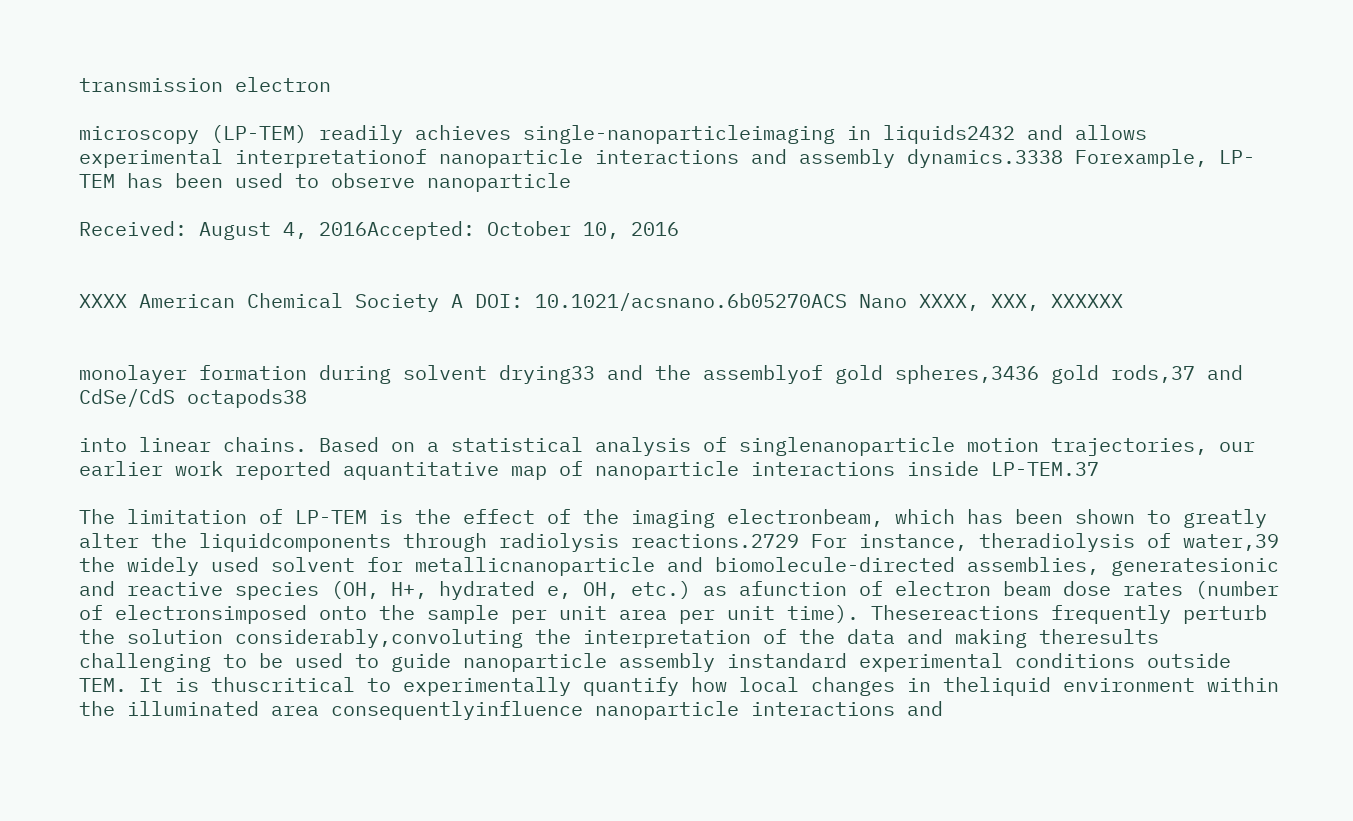transmission electron

microscopy (LP-TEM) readily achieves single-nanoparticleimaging in liquids2432 and allows experimental interpretationof nanoparticle interactions and assembly dynamics.3338 Forexample, LP-TEM has been used to observe nanoparticle

Received: August 4, 2016Accepted: October 10, 2016


XXXX American Chemical Society A DOI: 10.1021/acsnano.6b05270ACS Nano XXXX, XXX, XXXXXX


monolayer formation during solvent drying33 and the assemblyof gold spheres,3436 gold rods,37 and CdSe/CdS octapods38

into linear chains. Based on a statistical analysis of singlenanoparticle motion trajectories, our earlier work reported aquantitative map of nanoparticle interactions inside LP-TEM.37

The limitation of LP-TEM is the effect of the imaging electronbeam, which has been shown to greatly alter the liquidcomponents through radiolysis reactions.2729 For instance, theradiolysis of water,39 the widely used solvent for metallicnanoparticle and biomolecule-directed assemblies, generatesionic and reactive species (OH, H+, hydrated e, OH, etc.) as afunction of electron beam dose rates (number of electronsimposed onto the sample per unit area per unit time). Thesereactions frequently perturb the solution considerably,convoluting the interpretation of the data and making theresults challenging to be used to guide nanoparticle assembly instandard experimental conditions outside TEM. It is thuscritical to experimentally quantify how local changes in theliquid environment within the illuminated area consequentlyinfluence nanoparticle interactions and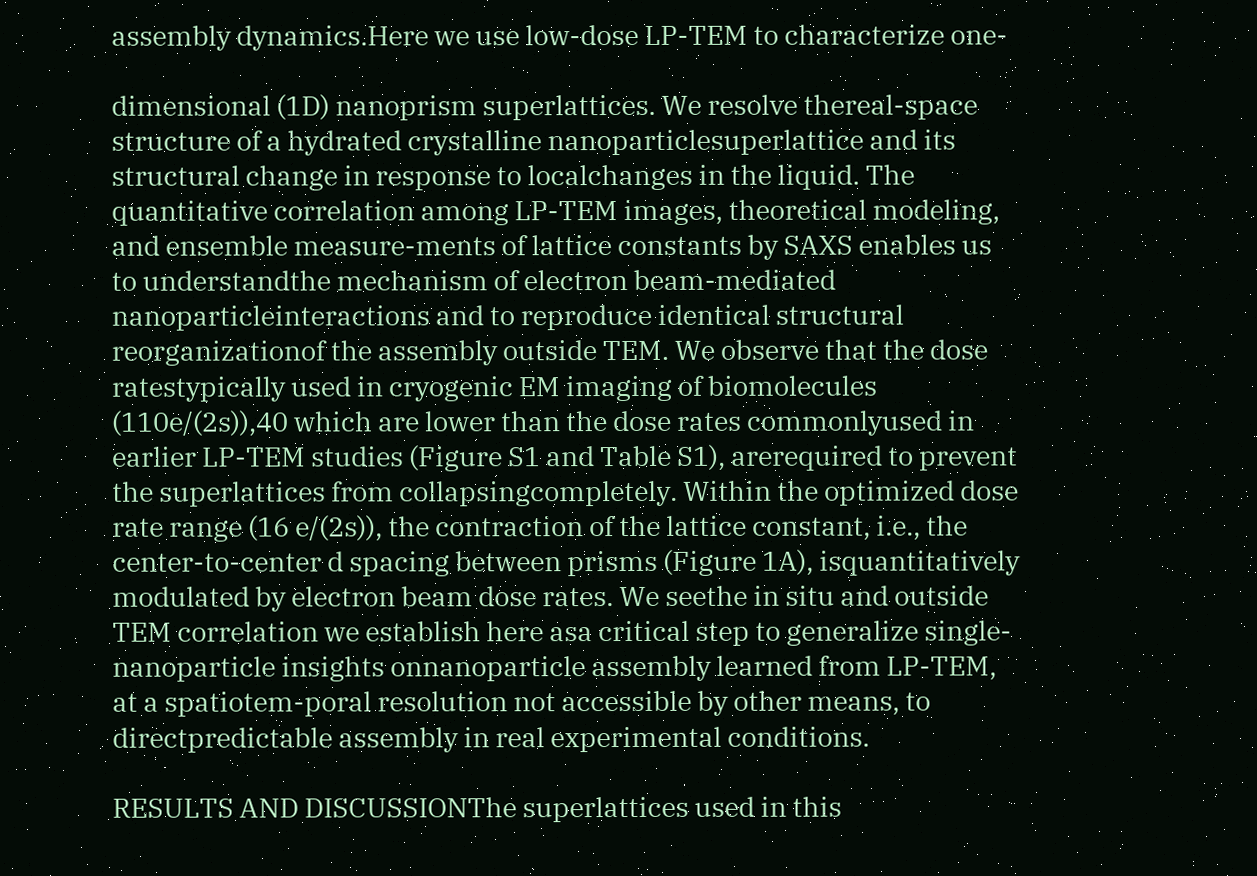assembly dynamics.Here we use low-dose LP-TEM to characterize one-

dimensional (1D) nanoprism superlattices. We resolve thereal-space structure of a hydrated crystalline nanoparticlesuperlattice and its structural change in response to localchanges in the liquid. The quantitative correlation among LP-TEM images, theoretical modeling, and ensemble measure-ments of lattice constants by SAXS enables us to understandthe mechanism of electron beam-mediated nanoparticleinteractions and to reproduce identical structural reorganizationof the assembly outside TEM. We observe that the dose ratestypically used in cryogenic EM imaging of biomolecules (110e/(2s)),40 which are lower than the dose rates commonlyused in earlier LP-TEM studies (Figure S1 and Table S1), arerequired to prevent the superlattices from collapsingcompletely. Within the optimized dose rate range (16 e/(2s)), the contraction of the lattice constant, i.e., the center-to-center d spacing between prisms (Figure 1A), isquantitatively modulated by electron beam dose rates. We seethe in situ and outside TEM correlation we establish here asa critical step to generalize single-nanoparticle insights onnanoparticle assembly learned from LP-TEM, at a spatiotem-poral resolution not accessible by other means, to directpredictable assembly in real experimental conditions.

RESULTS AND DISCUSSIONThe superlattices used in this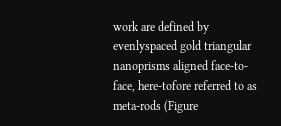work are defined by evenlyspaced gold triangular nanoprisms aligned face-to-face, here-tofore referred to as meta-rods (Figure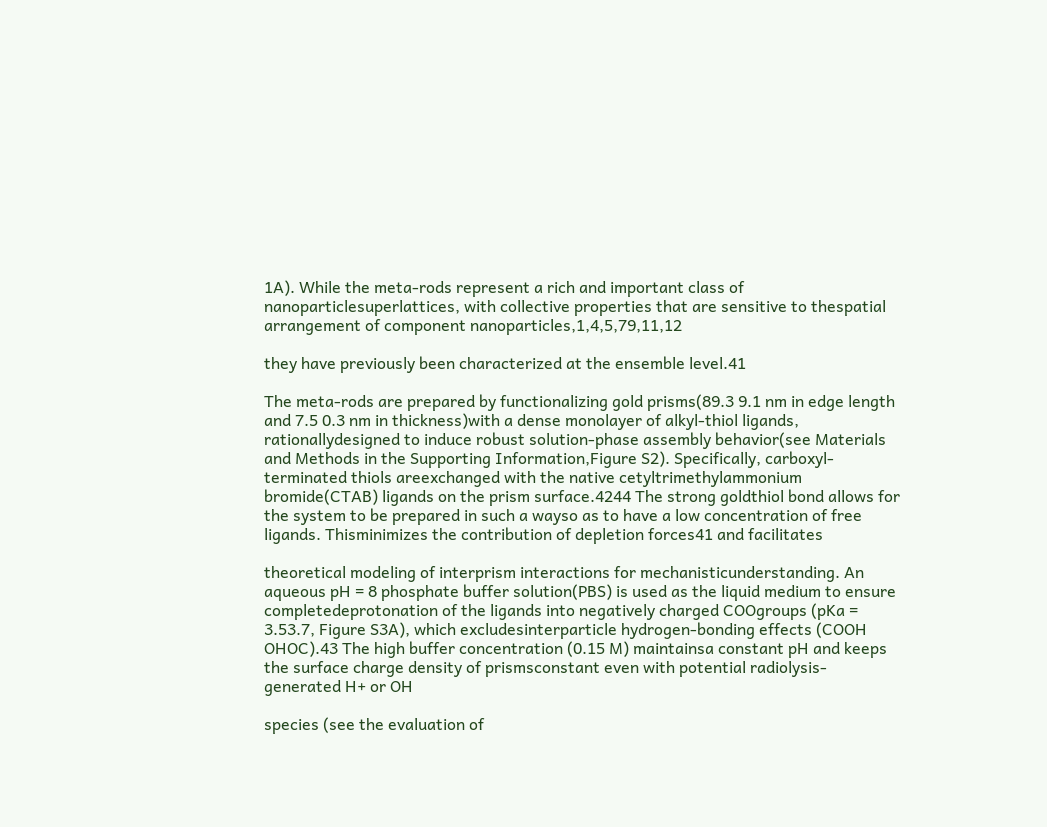1A). While the meta-rods represent a rich and important class of nanoparticlesuperlattices, with collective properties that are sensitive to thespatial arrangement of component nanoparticles,1,4,5,79,11,12

they have previously been characterized at the ensemble level.41

The meta-rods are prepared by functionalizing gold prisms(89.3 9.1 nm in edge length and 7.5 0.3 nm in thickness)with a dense monolayer of alkyl-thiol ligands, rationallydesigned to induce robust solution-phase assembly behavior(see Materials and Methods in the Supporting Information,Figure S2). Specifically, carboxyl-terminated thiols areexchanged with the native cetyltrimethylammonium bromide(CTAB) ligands on the prism surface.4244 The strong goldthiol bond allows for the system to be prepared in such a wayso as to have a low concentration of free ligands. Thisminimizes the contribution of depletion forces41 and facilitates

theoretical modeling of interprism interactions for mechanisticunderstanding. An aqueous pH = 8 phosphate buffer solution(PBS) is used as the liquid medium to ensure completedeprotonation of the ligands into negatively charged COOgroups (pKa = 3.53.7, Figure S3A), which excludesinterparticle hydrogen-bonding effects (COOH OHOC).43 The high buffer concentration (0.15 M) maintainsa constant pH and keeps the surface charge density of prismsconstant even with potential radiolysis-generated H+ or OH

species (see the evaluation of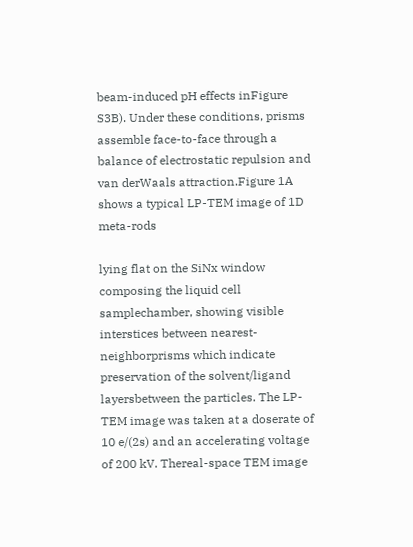beam-induced pH effects inFigure S3B). Under these conditions, prisms assemble face-to-face through a balance of electrostatic repulsion and van derWaals attraction.Figure 1A shows a typical LP-TEM image of 1D meta-rods

lying flat on the SiNx window composing the liquid cell samplechamber, showing visible interstices between nearest-neighborprisms which indicate preservation of the solvent/ligand layersbetween the particles. The LP-TEM image was taken at a doserate of 10 e/(2s) and an accelerating voltage of 200 kV. Thereal-space TEM image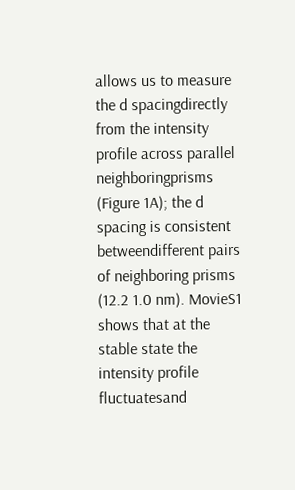allows us to measure the d spacingdirectly from the intensity profile across parallel neighboringprisms (Figure 1A); the d spacing is consistent betweendifferent pairs of neighboring prisms (12.2 1.0 nm). MovieS1 shows that at the stable state the intensity profile fluctuatesand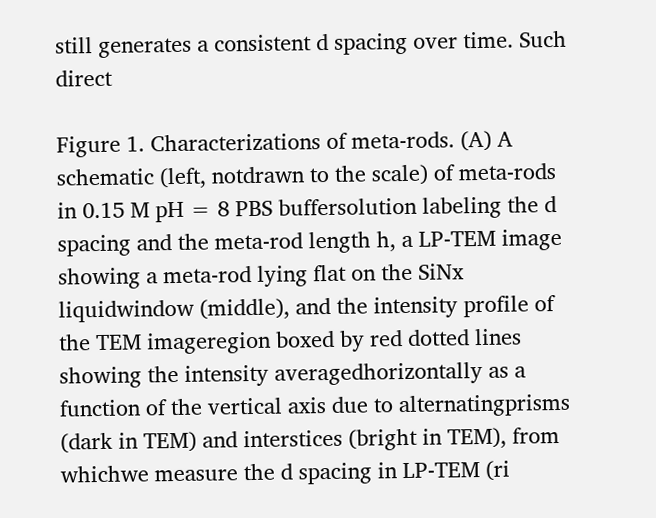still generates a consistent d spacing over time. Such direct

Figure 1. Characterizations of meta-rods. (A) A schematic (left, notdrawn to the scale) of meta-rods in 0.15 M pH = 8 PBS buffersolution labeling the d spacing and the meta-rod length h, a LP-TEM image showing a meta-rod lying flat on the SiNx liquidwindow (middle), and the intensity profile of the TEM imageregion boxed by red dotted lines showing the intensity averagedhorizontally as a function of the vertical axis due to alternatingprisms (dark in TEM) and interstices (bright in TEM), from whichwe measure the d spacing in LP-TEM (ri